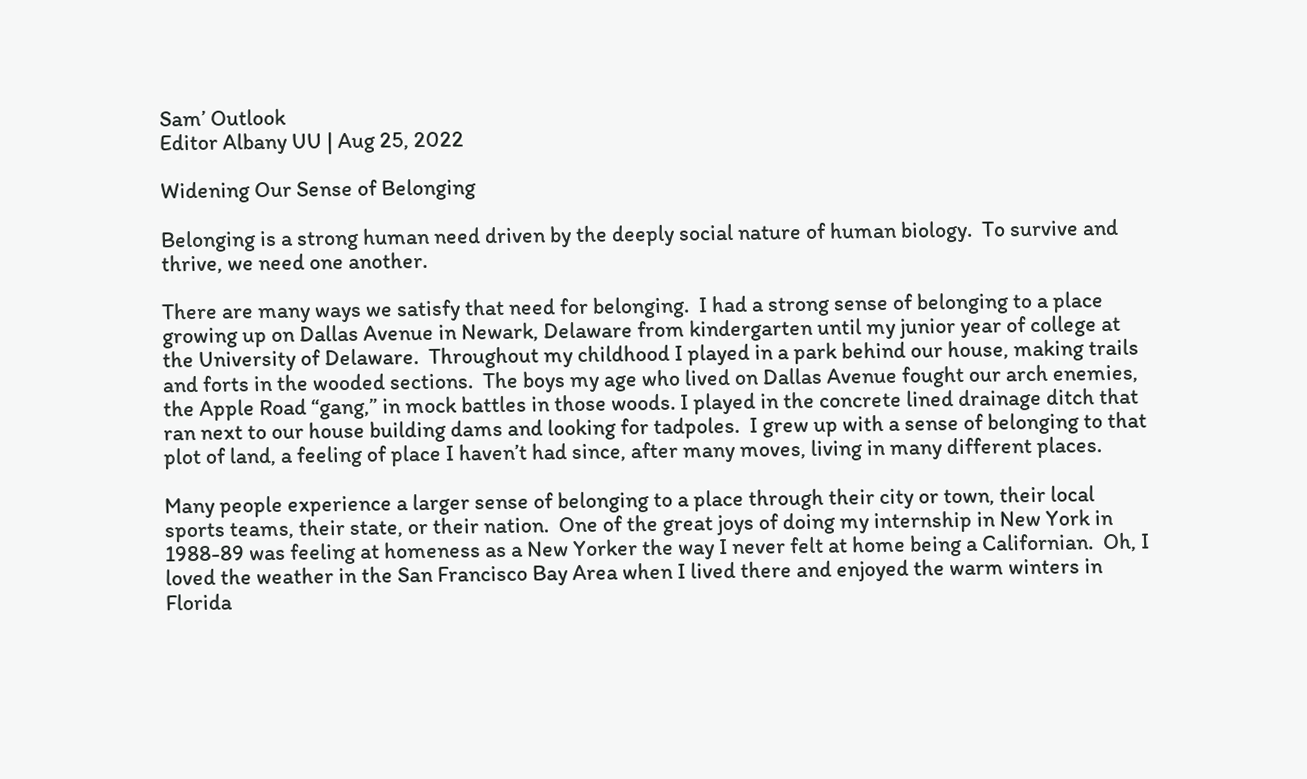Sam’ Outlook
Editor Albany UU | Aug 25, 2022

Widening Our Sense of Belonging

Belonging is a strong human need driven by the deeply social nature of human biology.  To survive and thrive, we need one another.

There are many ways we satisfy that need for belonging.  I had a strong sense of belonging to a place growing up on Dallas Avenue in Newark, Delaware from kindergarten until my junior year of college at the University of Delaware.  Throughout my childhood I played in a park behind our house, making trails and forts in the wooded sections.  The boys my age who lived on Dallas Avenue fought our arch enemies, the Apple Road “gang,” in mock battles in those woods. I played in the concrete lined drainage ditch that ran next to our house building dams and looking for tadpoles.  I grew up with a sense of belonging to that plot of land, a feeling of place I haven’t had since, after many moves, living in many different places.

Many people experience a larger sense of belonging to a place through their city or town, their local sports teams, their state, or their nation.  One of the great joys of doing my internship in New York in 1988-89 was feeling at homeness as a New Yorker the way I never felt at home being a Californian.  Oh, I loved the weather in the San Francisco Bay Area when I lived there and enjoyed the warm winters in Florida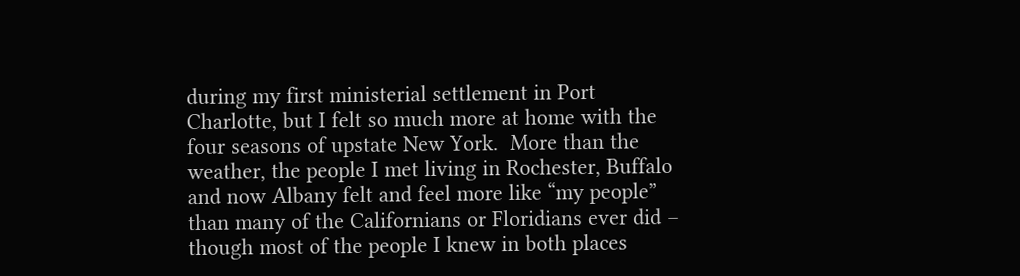during my first ministerial settlement in Port Charlotte, but I felt so much more at home with the four seasons of upstate New York.  More than the weather, the people I met living in Rochester, Buffalo and now Albany felt and feel more like “my people” than many of the Californians or Floridians ever did – though most of the people I knew in both places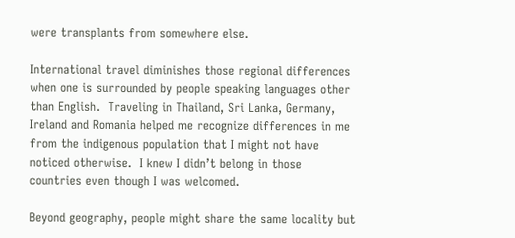were transplants from somewhere else.

International travel diminishes those regional differences when one is surrounded by people speaking languages other than English.  Traveling in Thailand, Sri Lanka, Germany, Ireland and Romania helped me recognize differences in me from the indigenous population that I might not have noticed otherwise.  I knew I didn’t belong in those countries even though I was welcomed.

Beyond geography, people might share the same locality but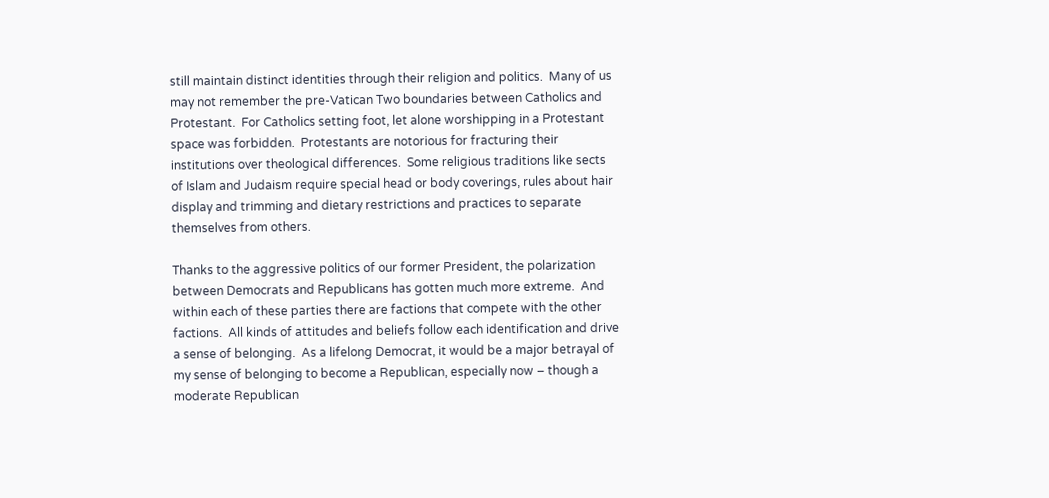still maintain distinct identities through their religion and politics.  Many of us may not remember the pre-Vatican Two boundaries between Catholics and Protestant.  For Catholics setting foot, let alone worshipping in a Protestant space was forbidden.  Protestants are notorious for fracturing their institutions over theological differences.  Some religious traditions like sects of Islam and Judaism require special head or body coverings, rules about hair display and trimming and dietary restrictions and practices to separate themselves from others.

Thanks to the aggressive politics of our former President, the polarization between Democrats and Republicans has gotten much more extreme.  And within each of these parties there are factions that compete with the other factions.  All kinds of attitudes and beliefs follow each identification and drive a sense of belonging.  As a lifelong Democrat, it would be a major betrayal of my sense of belonging to become a Republican, especially now – though a moderate Republican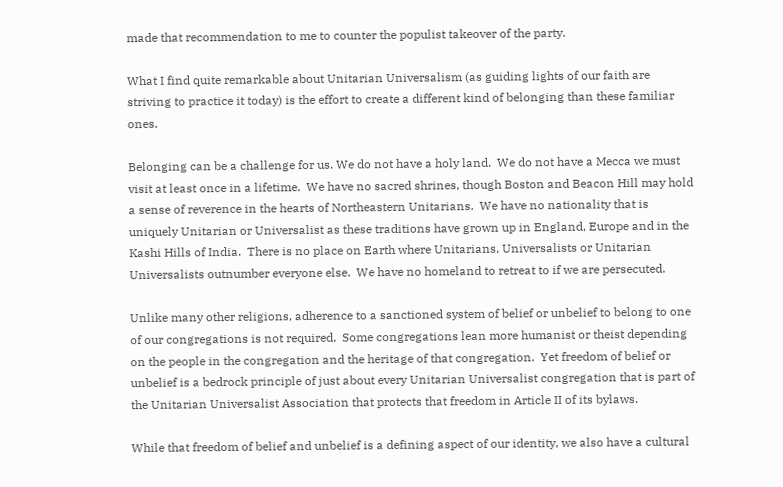made that recommendation to me to counter the populist takeover of the party.

What I find quite remarkable about Unitarian Universalism (as guiding lights of our faith are striving to practice it today) is the effort to create a different kind of belonging than these familiar ones.

Belonging can be a challenge for us. We do not have a holy land.  We do not have a Mecca we must visit at least once in a lifetime.  We have no sacred shrines, though Boston and Beacon Hill may hold a sense of reverence in the hearts of Northeastern Unitarians.  We have no nationality that is uniquely Unitarian or Universalist as these traditions have grown up in England, Europe and in the Kashi Hills of India.  There is no place on Earth where Unitarians, Universalists or Unitarian Universalists outnumber everyone else.  We have no homeland to retreat to if we are persecuted.

Unlike many other religions, adherence to a sanctioned system of belief or unbelief to belong to one of our congregations is not required.  Some congregations lean more humanist or theist depending on the people in the congregation and the heritage of that congregation.  Yet freedom of belief or unbelief is a bedrock principle of just about every Unitarian Universalist congregation that is part of the Unitarian Universalist Association that protects that freedom in Article II of its bylaws.

While that freedom of belief and unbelief is a defining aspect of our identity, we also have a cultural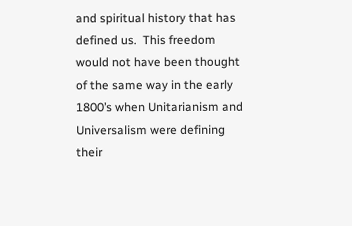and spiritual history that has defined us.  This freedom would not have been thought of the same way in the early 1800’s when Unitarianism and Universalism were defining their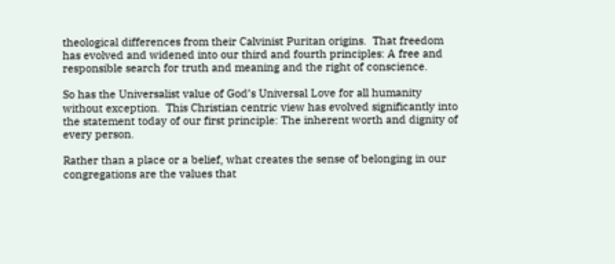theological differences from their Calvinist Puritan origins.  That freedom has evolved and widened into our third and fourth principles: A free and responsible search for truth and meaning and the right of conscience.

So has the Universalist value of God’s Universal Love for all humanity without exception.  This Christian centric view has evolved significantly into the statement today of our first principle: The inherent worth and dignity of every person.

Rather than a place or a belief, what creates the sense of belonging in our congregations are the values that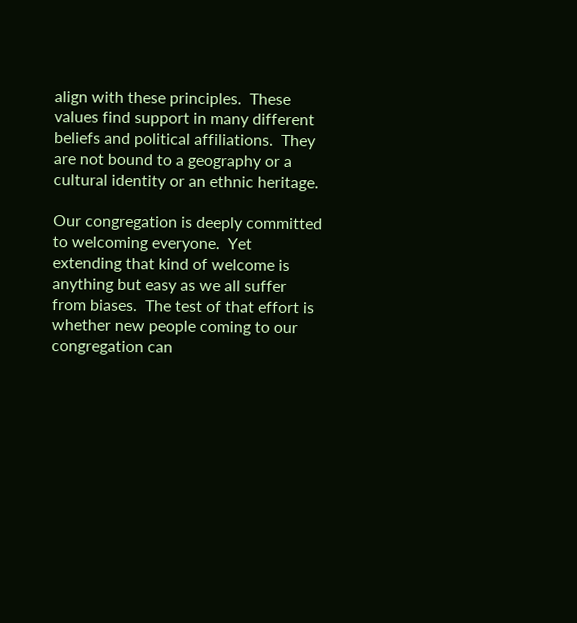align with these principles.  These values find support in many different beliefs and political affiliations.  They are not bound to a geography or a cultural identity or an ethnic heritage.

Our congregation is deeply committed to welcoming everyone.  Yet extending that kind of welcome is anything but easy as we all suffer from biases.  The test of that effort is whether new people coming to our congregation can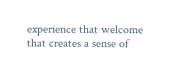experience that welcome that creates a sense of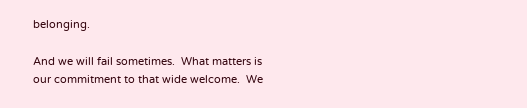belonging.

And we will fail sometimes.  What matters is our commitment to that wide welcome.  We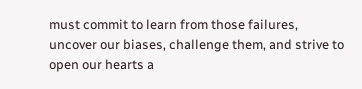must commit to learn from those failures, uncover our biases, challenge them, and strive to open our hearts a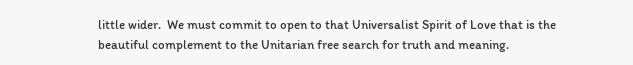little wider.  We must commit to open to that Universalist Spirit of Love that is the beautiful complement to the Unitarian free search for truth and meaning.